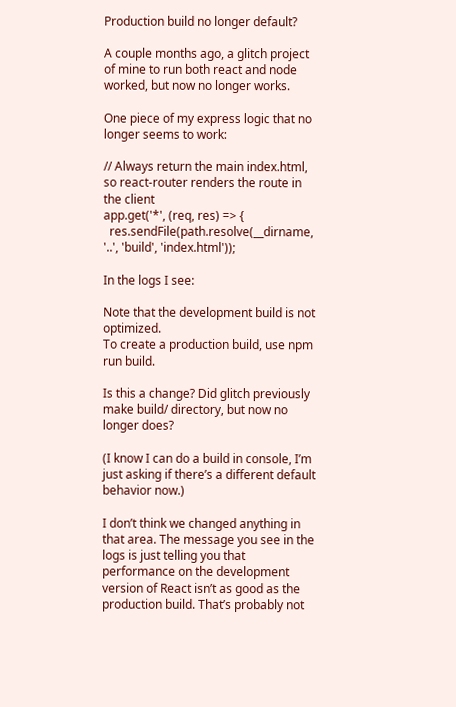Production build no longer default?

A couple months ago, a glitch project of mine to run both react and node worked, but now no longer works.

One piece of my express logic that no longer seems to work:

// Always return the main index.html, so react-router renders the route in the client
app.get('*', (req, res) => {
  res.sendFile(path.resolve(__dirname, '..', 'build', 'index.html'));

In the logs I see:

Note that the development build is not optimized.
To create a production build, use npm run build.

Is this a change? Did glitch previously make build/ directory, but now no longer does?

(I know I can do a build in console, I’m just asking if there’s a different default behavior now.)

I don’t think we changed anything in that area. The message you see in the logs is just telling you that performance on the development version of React isn’t as good as the production build. That’s probably not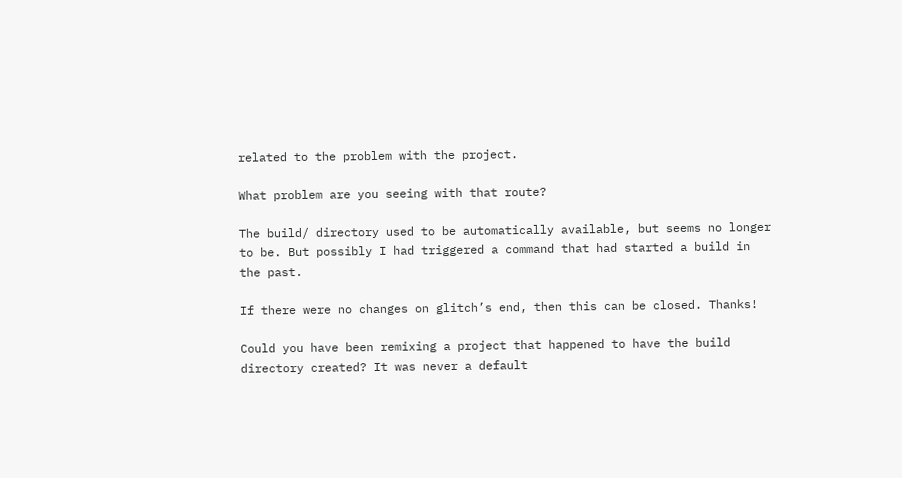related to the problem with the project.

What problem are you seeing with that route?

The build/ directory used to be automatically available, but seems no longer to be. But possibly I had triggered a command that had started a build in the past.

If there were no changes on glitch’s end, then this can be closed. Thanks!

Could you have been remixing a project that happened to have the build directory created? It was never a default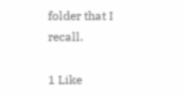folder that I recall.

1 Like